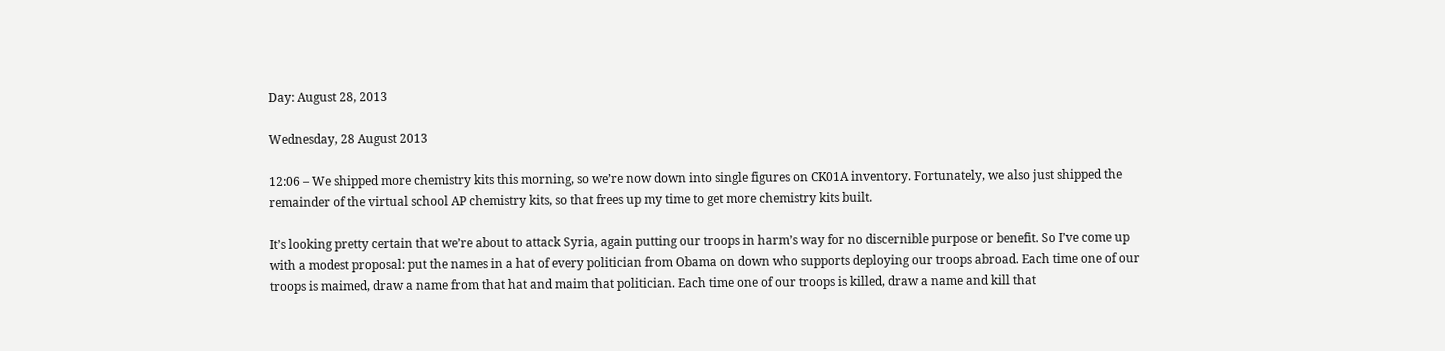Day: August 28, 2013

Wednesday, 28 August 2013

12:06 – We shipped more chemistry kits this morning, so we’re now down into single figures on CK01A inventory. Fortunately, we also just shipped the remainder of the virtual school AP chemistry kits, so that frees up my time to get more chemistry kits built.

It’s looking pretty certain that we’re about to attack Syria, again putting our troops in harm’s way for no discernible purpose or benefit. So I’ve come up with a modest proposal: put the names in a hat of every politician from Obama on down who supports deploying our troops abroad. Each time one of our troops is maimed, draw a name from that hat and maim that politician. Each time one of our troops is killed, draw a name and kill that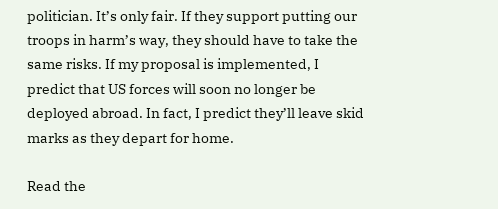politician. It’s only fair. If they support putting our troops in harm’s way, they should have to take the same risks. If my proposal is implemented, I predict that US forces will soon no longer be deployed abroad. In fact, I predict they’ll leave skid marks as they depart for home.

Read the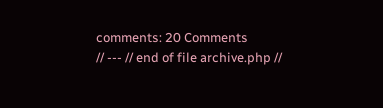comments: 20 Comments
// --- // end of file archive.php //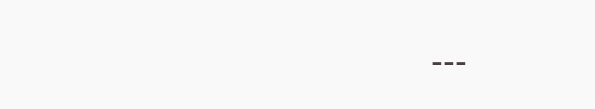---